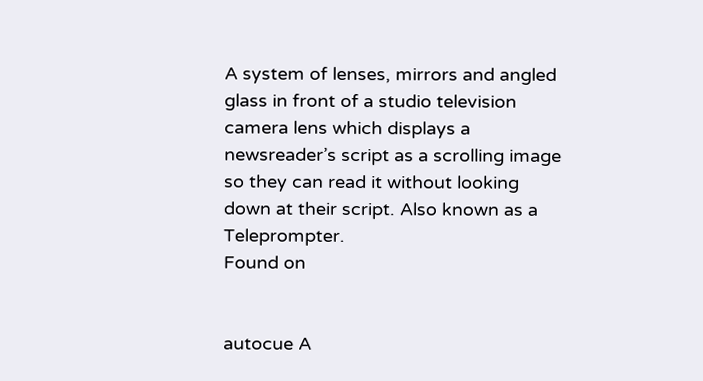A system of lenses, mirrors and angled glass in front of a studio television camera lens which displays a newsreader’s script as a scrolling image so they can read it without looking down at their script. Also known as a Teleprompter.
Found on


autocue A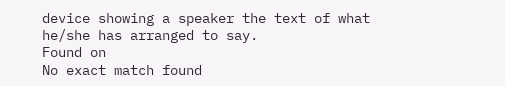device showing a speaker the text of what he/she has arranged to say.
Found on
No exact match found